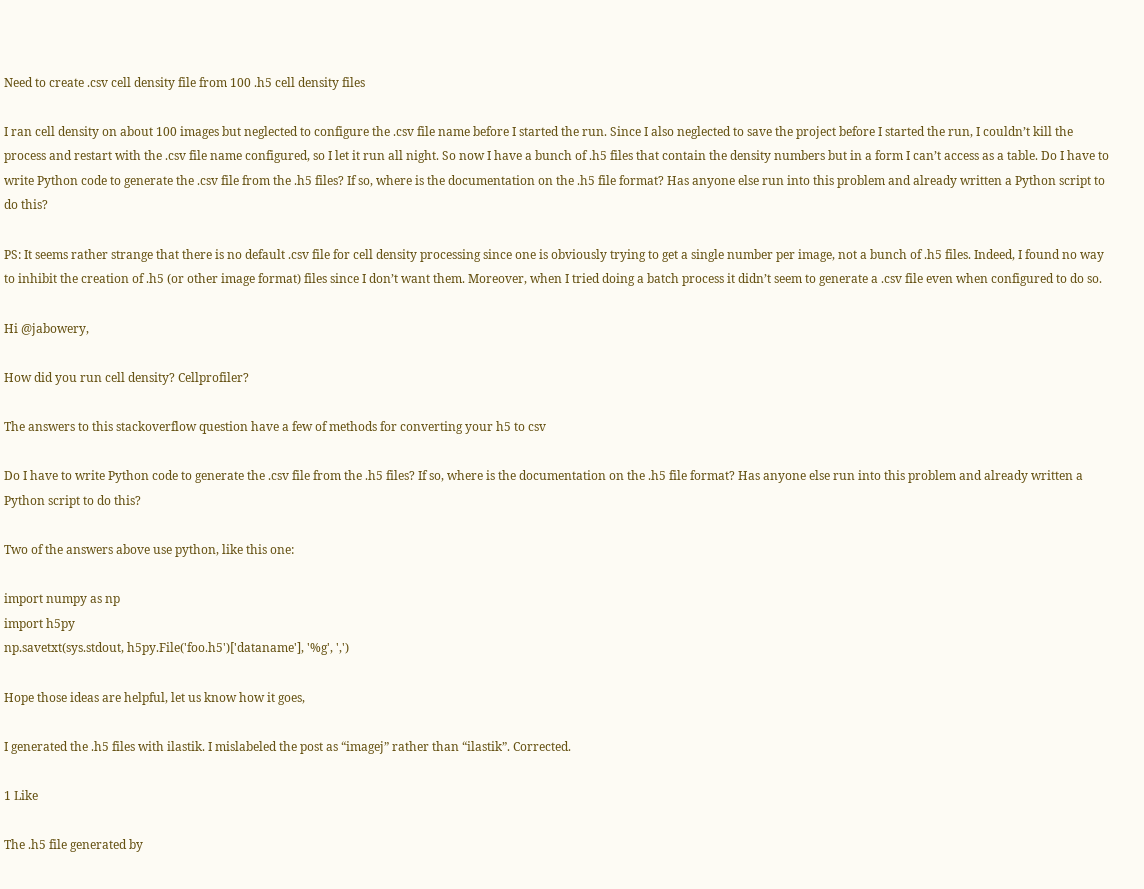Need to create .csv cell density file from 100 .h5 cell density files

I ran cell density on about 100 images but neglected to configure the .csv file name before I started the run. Since I also neglected to save the project before I started the run, I couldn’t kill the process and restart with the .csv file name configured, so I let it run all night. So now I have a bunch of .h5 files that contain the density numbers but in a form I can’t access as a table. Do I have to write Python code to generate the .csv file from the .h5 files? If so, where is the documentation on the .h5 file format? Has anyone else run into this problem and already written a Python script to do this?

PS: It seems rather strange that there is no default .csv file for cell density processing since one is obviously trying to get a single number per image, not a bunch of .h5 files. Indeed, I found no way to inhibit the creation of .h5 (or other image format) files since I don’t want them. Moreover, when I tried doing a batch process it didn’t seem to generate a .csv file even when configured to do so.

Hi @jabowery,

How did you run cell density? Cellprofiler?

The answers to this stackoverflow question have a few of methods for converting your h5 to csv

Do I have to write Python code to generate the .csv file from the .h5 files? If so, where is the documentation on the .h5 file format? Has anyone else run into this problem and already written a Python script to do this?

Two of the answers above use python, like this one:

import numpy as np
import h5py
np.savetxt(sys.stdout, h5py.File('foo.h5')['dataname'], '%g', ',')

Hope those ideas are helpful, let us know how it goes,

I generated the .h5 files with ilastik. I mislabeled the post as “imagej” rather than “ilastik”. Corrected.

1 Like

The .h5 file generated by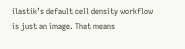ilastik’s default cell density workflow is just an image. That means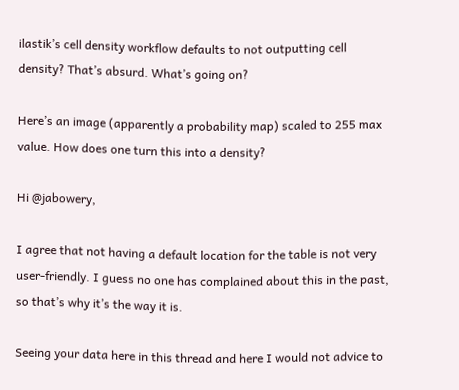ilastik’s cell density workflow defaults to not outputting cell density? That’s absurd. What’s going on?

Here’s an image (apparently a probability map) scaled to 255 max value. How does one turn this into a density?

Hi @jabowery,

I agree that not having a default location for the table is not very user-friendly. I guess no one has complained about this in the past, so that’s why it’s the way it is.

Seeing your data here in this thread and here I would not advice to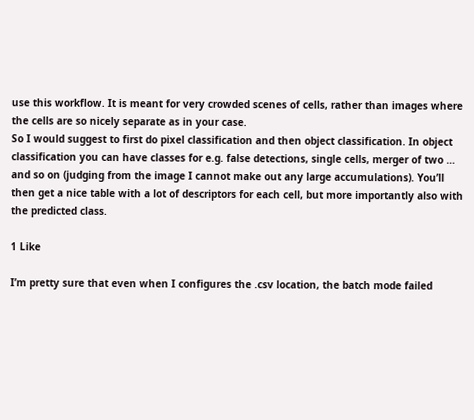use this workflow. It is meant for very crowded scenes of cells, rather than images where the cells are so nicely separate as in your case.
So I would suggest to first do pixel classification and then object classification. In object classification you can have classes for e.g. false detections, single cells, merger of two … and so on (judging from the image I cannot make out any large accumulations). You’ll then get a nice table with a lot of descriptors for each cell, but more importantly also with the predicted class.

1 Like

I’m pretty sure that even when I configures the .csv location, the batch mode failed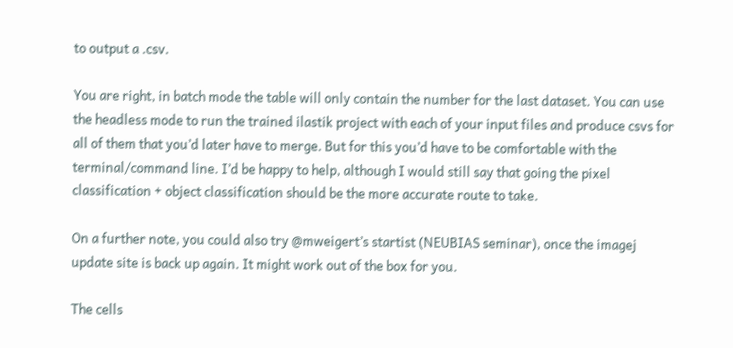to output a .csv.

You are right, in batch mode the table will only contain the number for the last dataset. You can use the headless mode to run the trained ilastik project with each of your input files and produce csvs for all of them that you’d later have to merge. But for this you’d have to be comfortable with the terminal/command line. I’d be happy to help, although I would still say that going the pixel classification + object classification should be the more accurate route to take.

On a further note, you could also try @mweigert’s startist (NEUBIAS seminar), once the imagej update site is back up again. It might work out of the box for you.

The cells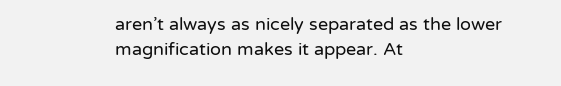aren’t always as nicely separated as the lower magnification makes it appear. At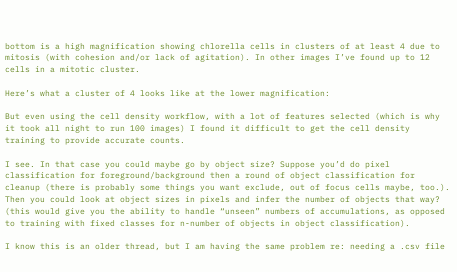bottom is a high magnification showing chlorella cells in clusters of at least 4 due to mitosis (with cohesion and/or lack of agitation). In other images I’ve found up to 12 cells in a mitotic cluster.

Here’s what a cluster of 4 looks like at the lower magnification:

But even using the cell density workflow, with a lot of features selected (which is why it took all night to run 100 images) I found it difficult to get the cell density training to provide accurate counts.

I see. In that case you could maybe go by object size? Suppose you’d do pixel classification for foreground/background then a round of object classification for cleanup (there is probably some things you want exclude, out of focus cells maybe, too.). Then you could look at object sizes in pixels and infer the number of objects that way? (this would give you the ability to handle “unseen” numbers of accumulations, as opposed to training with fixed classes for n-number of objects in object classification).

I know this is an older thread, but I am having the same problem re: needing a .csv file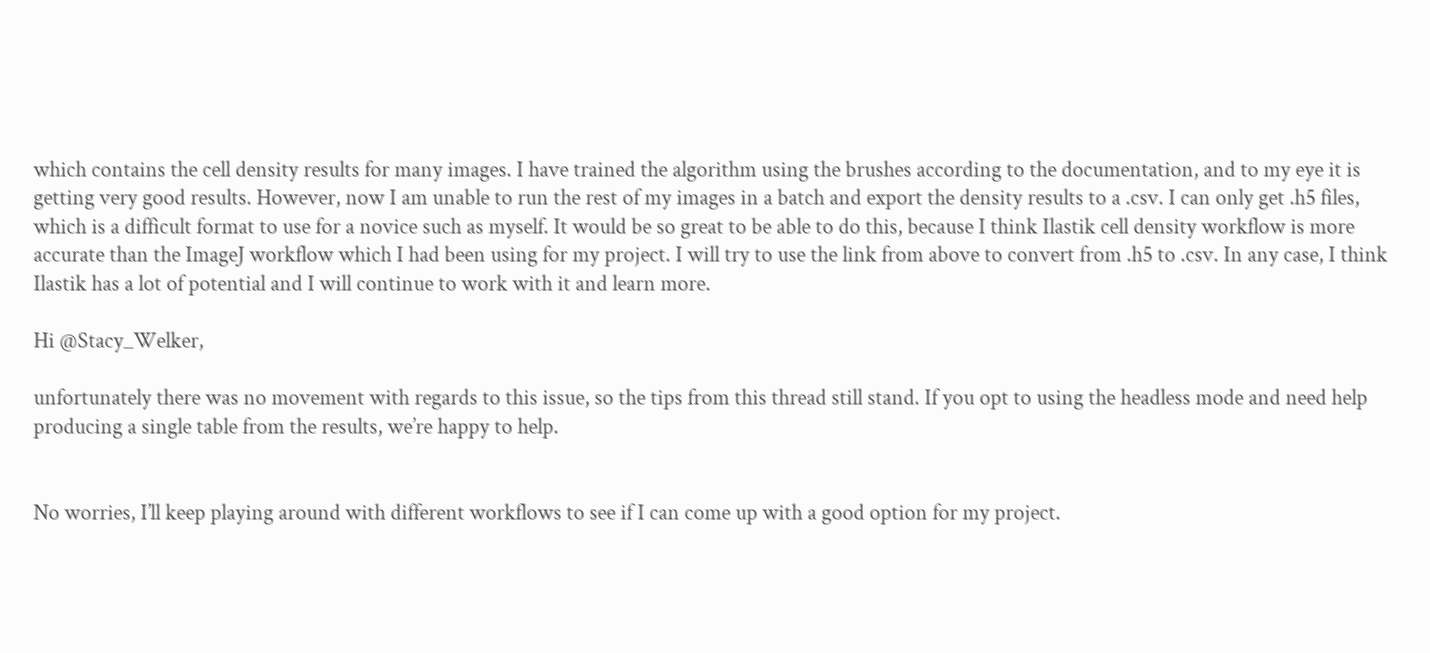which contains the cell density results for many images. I have trained the algorithm using the brushes according to the documentation, and to my eye it is getting very good results. However, now I am unable to run the rest of my images in a batch and export the density results to a .csv. I can only get .h5 files, which is a difficult format to use for a novice such as myself. It would be so great to be able to do this, because I think Ilastik cell density workflow is more accurate than the ImageJ workflow which I had been using for my project. I will try to use the link from above to convert from .h5 to .csv. In any case, I think Ilastik has a lot of potential and I will continue to work with it and learn more.

Hi @Stacy_Welker,

unfortunately there was no movement with regards to this issue, so the tips from this thread still stand. If you opt to using the headless mode and need help producing a single table from the results, we’re happy to help.


No worries, I’ll keep playing around with different workflows to see if I can come up with a good option for my project.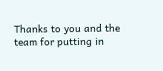Thanks to you and the team for putting in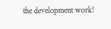the development work!